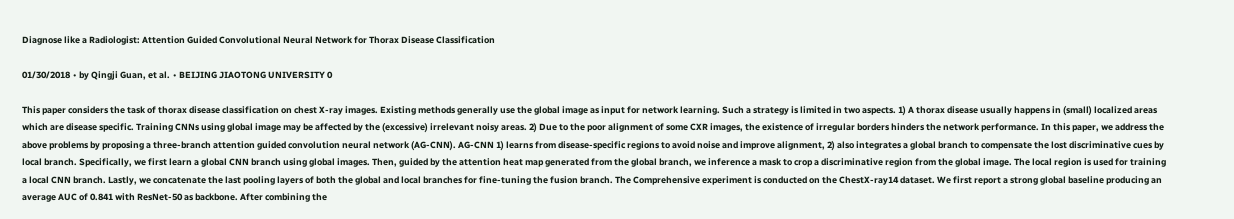Diagnose like a Radiologist: Attention Guided Convolutional Neural Network for Thorax Disease Classification

01/30/2018 ∙ by Qingji Guan, et al. ∙ BEIJING JIAOTONG UNIVERSITY 0

This paper considers the task of thorax disease classification on chest X-ray images. Existing methods generally use the global image as input for network learning. Such a strategy is limited in two aspects. 1) A thorax disease usually happens in (small) localized areas which are disease specific. Training CNNs using global image may be affected by the (excessive) irrelevant noisy areas. 2) Due to the poor alignment of some CXR images, the existence of irregular borders hinders the network performance. In this paper, we address the above problems by proposing a three-branch attention guided convolution neural network (AG-CNN). AG-CNN 1) learns from disease-specific regions to avoid noise and improve alignment, 2) also integrates a global branch to compensate the lost discriminative cues by local branch. Specifically, we first learn a global CNN branch using global images. Then, guided by the attention heat map generated from the global branch, we inference a mask to crop a discriminative region from the global image. The local region is used for training a local CNN branch. Lastly, we concatenate the last pooling layers of both the global and local branches for fine-tuning the fusion branch. The Comprehensive experiment is conducted on the ChestX-ray14 dataset. We first report a strong global baseline producing an average AUC of 0.841 with ResNet-50 as backbone. After combining the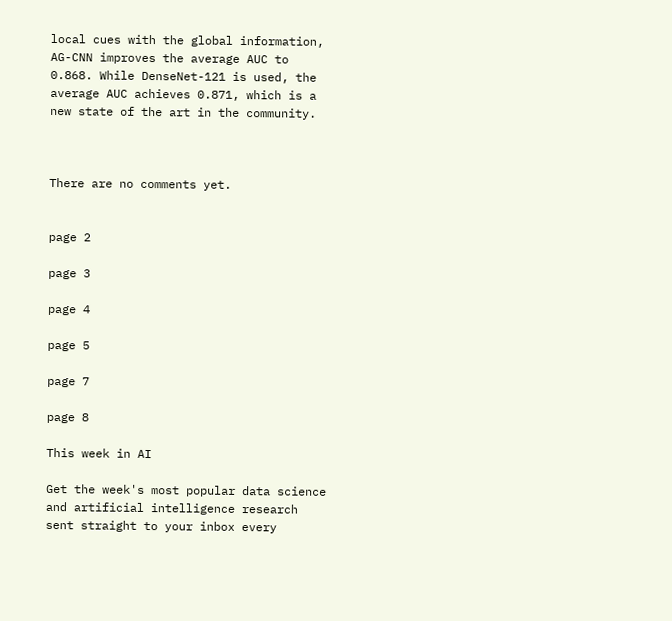local cues with the global information, AG-CNN improves the average AUC to 0.868. While DenseNet-121 is used, the average AUC achieves 0.871, which is a new state of the art in the community.



There are no comments yet.


page 2

page 3

page 4

page 5

page 7

page 8

This week in AI

Get the week's most popular data science and artificial intelligence research sent straight to your inbox every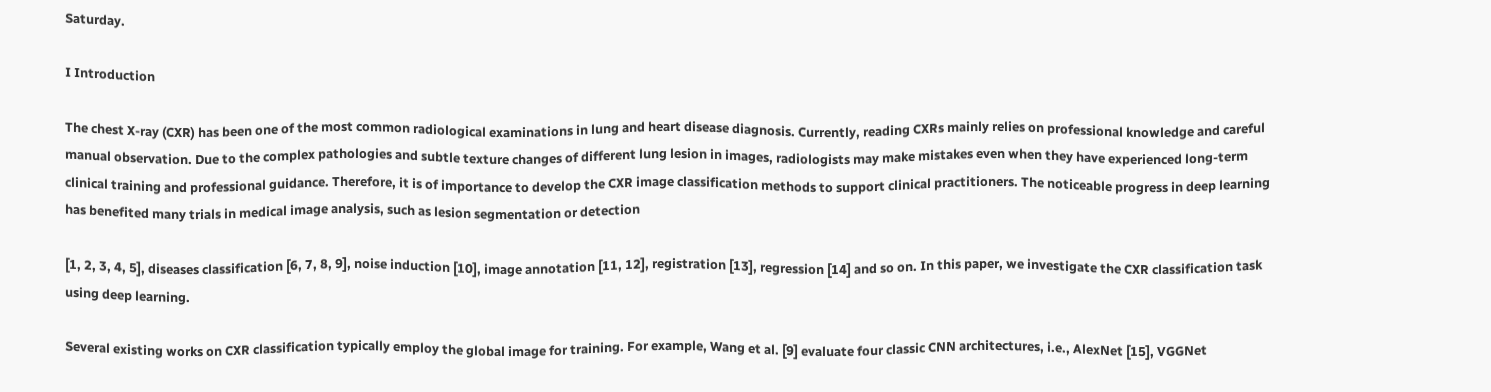Saturday.

I Introduction

The chest X-ray (CXR) has been one of the most common radiological examinations in lung and heart disease diagnosis. Currently, reading CXRs mainly relies on professional knowledge and careful manual observation. Due to the complex pathologies and subtle texture changes of different lung lesion in images, radiologists may make mistakes even when they have experienced long-term clinical training and professional guidance. Therefore, it is of importance to develop the CXR image classification methods to support clinical practitioners. The noticeable progress in deep learning has benefited many trials in medical image analysis, such as lesion segmentation or detection

[1, 2, 3, 4, 5], diseases classification [6, 7, 8, 9], noise induction [10], image annotation [11, 12], registration [13], regression [14] and so on. In this paper, we investigate the CXR classification task using deep learning.

Several existing works on CXR classification typically employ the global image for training. For example, Wang et al. [9] evaluate four classic CNN architectures, i.e., AlexNet [15], VGGNet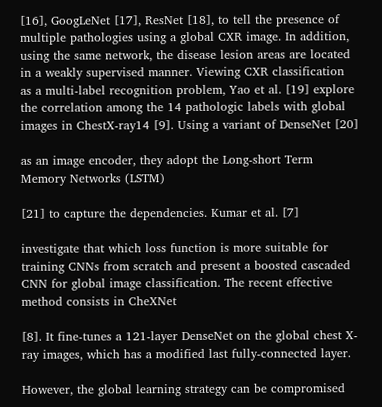[16], GoogLeNet [17], ResNet [18], to tell the presence of multiple pathologies using a global CXR image. In addition, using the same network, the disease lesion areas are located in a weakly supervised manner. Viewing CXR classification as a multi-label recognition problem, Yao et al. [19] explore the correlation among the 14 pathologic labels with global images in ChestX-ray14 [9]. Using a variant of DenseNet [20]

as an image encoder, they adopt the Long-short Term Memory Networks (LSTM)

[21] to capture the dependencies. Kumar et al. [7]

investigate that which loss function is more suitable for training CNNs from scratch and present a boosted cascaded CNN for global image classification. The recent effective method consists in CheXNet

[8]. It fine-tunes a 121-layer DenseNet on the global chest X-ray images, which has a modified last fully-connected layer.

However, the global learning strategy can be compromised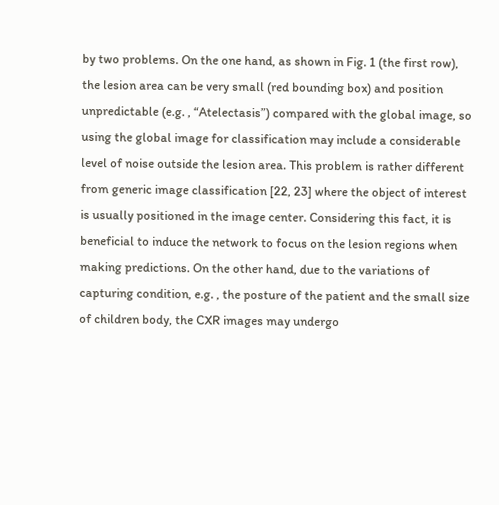by two problems. On the one hand, as shown in Fig. 1 (the first row), the lesion area can be very small (red bounding box) and position unpredictable (e.g. , “Atelectasis”) compared with the global image, so using the global image for classification may include a considerable level of noise outside the lesion area. This problem is rather different from generic image classification [22, 23] where the object of interest is usually positioned in the image center. Considering this fact, it is beneficial to induce the network to focus on the lesion regions when making predictions. On the other hand, due to the variations of capturing condition, e.g. , the posture of the patient and the small size of children body, the CXR images may undergo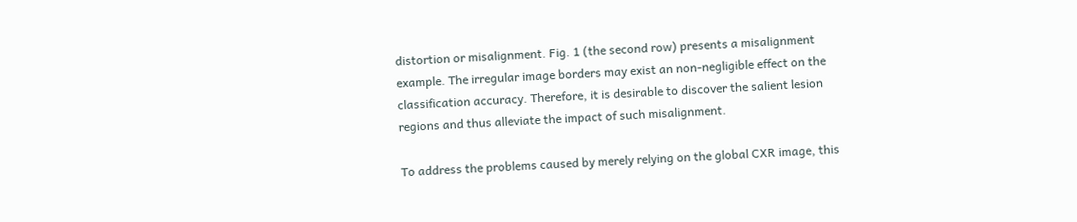distortion or misalignment. Fig. 1 (the second row) presents a misalignment example. The irregular image borders may exist an non-negligible effect on the classification accuracy. Therefore, it is desirable to discover the salient lesion regions and thus alleviate the impact of such misalignment.

To address the problems caused by merely relying on the global CXR image, this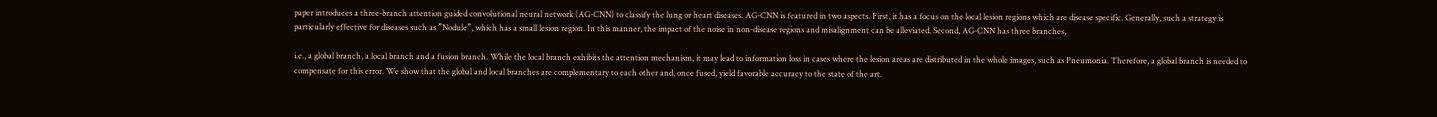paper introduces a three-branch attention guided convolutional neural network (AG-CNN) to classify the lung or heart diseases. AG-CNN is featured in two aspects. First, it has a focus on the local lesion regions which are disease specific. Generally, such a strategy is particularly effective for diseases such as ”Nodule”, which has a small lesion region. In this manner, the impact of the noise in non-disease regions and misalignment can be alleviated. Second, AG-CNN has three branches,

i.e., a global branch, a local branch and a fusion branch. While the local branch exhibits the attention mechanism, it may lead to information loss in cases where the lesion areas are distributed in the whole images, such as Pneumonia. Therefore, a global branch is needed to compensate for this error. We show that the global and local branches are complementary to each other and, once fused, yield favorable accuracy to the state of the art.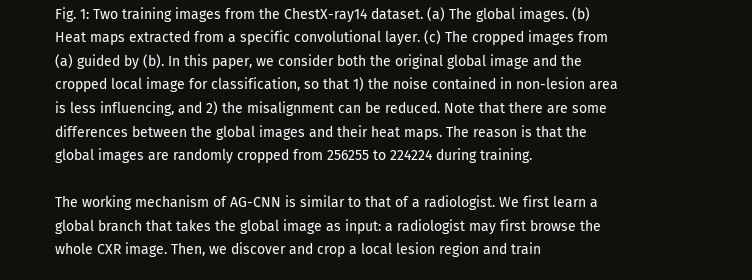Fig. 1: Two training images from the ChestX-ray14 dataset. (a) The global images. (b) Heat maps extracted from a specific convolutional layer. (c) The cropped images from (a) guided by (b). In this paper, we consider both the original global image and the cropped local image for classification, so that 1) the noise contained in non-lesion area is less influencing, and 2) the misalignment can be reduced. Note that there are some differences between the global images and their heat maps. The reason is that the global images are randomly cropped from 256255 to 224224 during training.

The working mechanism of AG-CNN is similar to that of a radiologist. We first learn a global branch that takes the global image as input: a radiologist may first browse the whole CXR image. Then, we discover and crop a local lesion region and train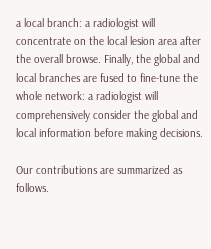a local branch: a radiologist will concentrate on the local lesion area after the overall browse. Finally, the global and local branches are fused to fine-tune the whole network: a radiologist will comprehensively consider the global and local information before making decisions.

Our contributions are summarized as follows.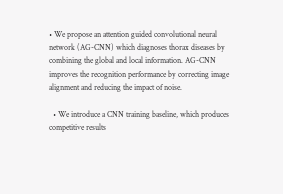• We propose an attention guided convolutional neural network (AG-CNN) which diagnoses thorax diseases by combining the global and local information. AG-CNN improves the recognition performance by correcting image alignment and reducing the impact of noise.

  • We introduce a CNN training baseline, which produces competitive results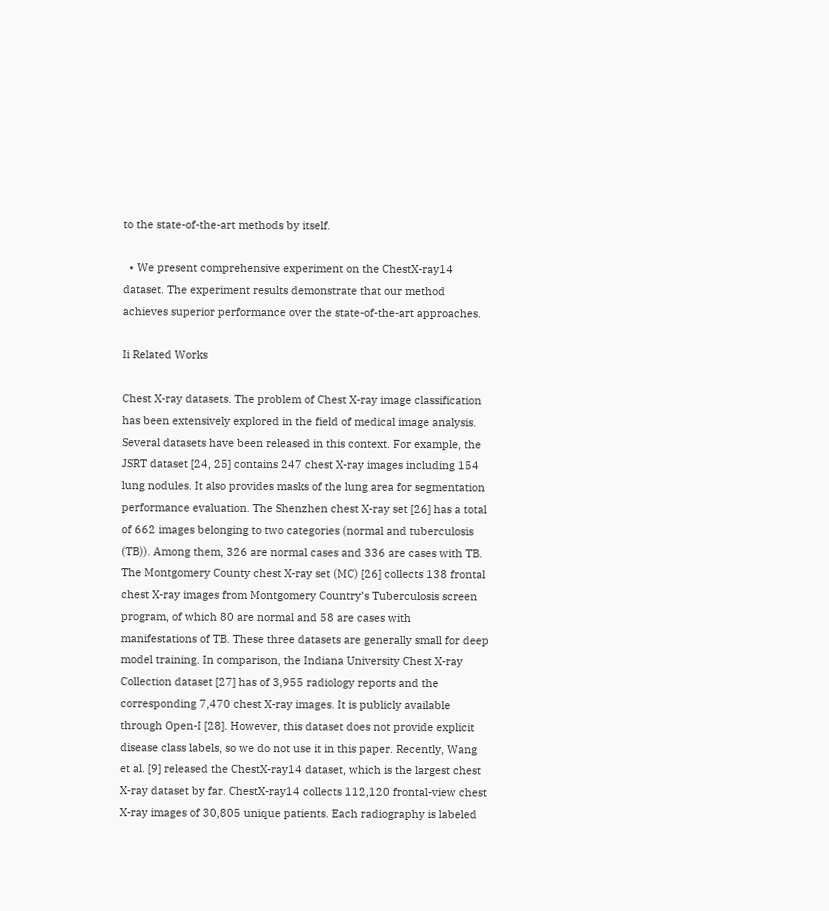to the state-of-the-art methods by itself.

  • We present comprehensive experiment on the ChestX-ray14 dataset. The experiment results demonstrate that our method achieves superior performance over the state-of-the-art approaches.

Ii Related Works

Chest X-ray datasets. The problem of Chest X-ray image classification has been extensively explored in the field of medical image analysis. Several datasets have been released in this context. For example, the JSRT dataset [24, 25] contains 247 chest X-ray images including 154 lung nodules. It also provides masks of the lung area for segmentation performance evaluation. The Shenzhen chest X-ray set [26] has a total of 662 images belonging to two categories (normal and tuberculosis (TB)). Among them, 326 are normal cases and 336 are cases with TB. The Montgomery County chest X-ray set (MC) [26] collects 138 frontal chest X-ray images from Montgomery Country’s Tuberculosis screen program, of which 80 are normal and 58 are cases with manifestations of TB. These three datasets are generally small for deep model training. In comparison, the Indiana University Chest X-ray Collection dataset [27] has of 3,955 radiology reports and the corresponding 7,470 chest X-ray images. It is publicly available through Open-I [28]. However, this dataset does not provide explicit disease class labels, so we do not use it in this paper. Recently, Wang et al. [9] released the ChestX-ray14 dataset, which is the largest chest X-ray dataset by far. ChestX-ray14 collects 112,120 frontal-view chest X-ray images of 30,805 unique patients. Each radiography is labeled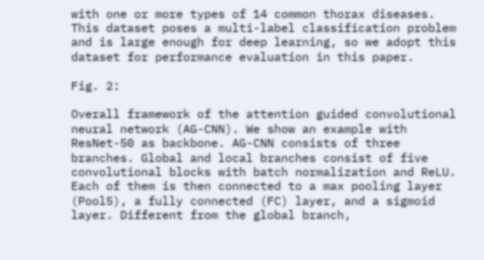with one or more types of 14 common thorax diseases. This dataset poses a multi-label classification problem and is large enough for deep learning, so we adopt this dataset for performance evaluation in this paper.

Fig. 2:

Overall framework of the attention guided convolutional neural network (AG-CNN). We show an example with ResNet-50 as backbone. AG-CNN consists of three branches. Global and local branches consist of five convolutional blocks with batch normalization and ReLU. Each of them is then connected to a max pooling layer (Pool5), a fully connected (FC) layer, and a sigmoid layer. Different from the global branch,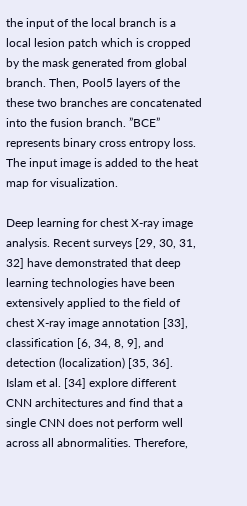the input of the local branch is a local lesion patch which is cropped by the mask generated from global branch. Then, Pool5 layers of the these two branches are concatenated into the fusion branch. ”BCE” represents binary cross entropy loss. The input image is added to the heat map for visualization.

Deep learning for chest X-ray image analysis. Recent surveys [29, 30, 31, 32] have demonstrated that deep learning technologies have been extensively applied to the field of chest X-ray image annotation [33], classification [6, 34, 8, 9], and detection (localization) [35, 36]. Islam et al. [34] explore different CNN architectures and find that a single CNN does not perform well across all abnormalities. Therefore,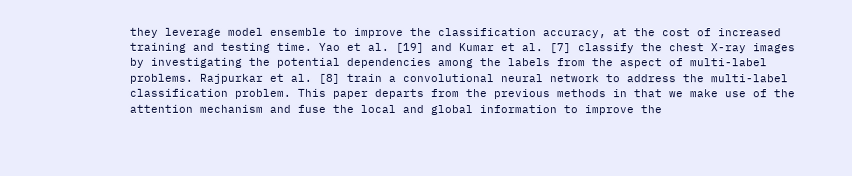they leverage model ensemble to improve the classification accuracy, at the cost of increased training and testing time. Yao et al. [19] and Kumar et al. [7] classify the chest X-ray images by investigating the potential dependencies among the labels from the aspect of multi-label problems. Rajpurkar et al. [8] train a convolutional neural network to address the multi-label classification problem. This paper departs from the previous methods in that we make use of the attention mechanism and fuse the local and global information to improve the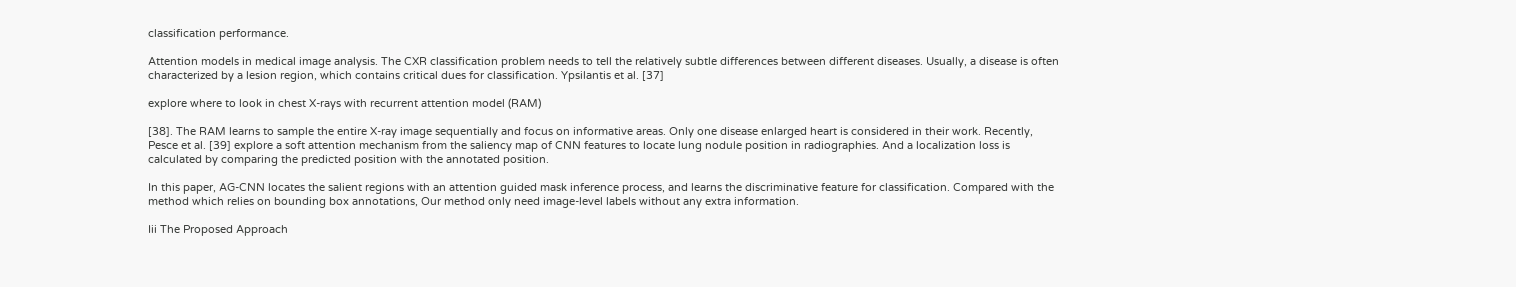classification performance.

Attention models in medical image analysis. The CXR classification problem needs to tell the relatively subtle differences between different diseases. Usually, a disease is often characterized by a lesion region, which contains critical dues for classification. Ypsilantis et al. [37]

explore where to look in chest X-rays with recurrent attention model (RAM)

[38]. The RAM learns to sample the entire X-ray image sequentially and focus on informative areas. Only one disease enlarged heart is considered in their work. Recently, Pesce et al. [39] explore a soft attention mechanism from the saliency map of CNN features to locate lung nodule position in radiographies. And a localization loss is calculated by comparing the predicted position with the annotated position.

In this paper, AG-CNN locates the salient regions with an attention guided mask inference process, and learns the discriminative feature for classification. Compared with the method which relies on bounding box annotations, Our method only need image-level labels without any extra information.

Iii The Proposed Approach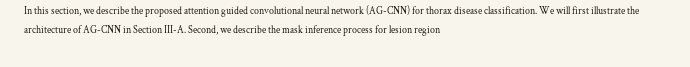In this section, we describe the proposed attention guided convolutional neural network (AG-CNN) for thorax disease classification. We will first illustrate the architecture of AG-CNN in Section III-A. Second, we describe the mask inference process for lesion region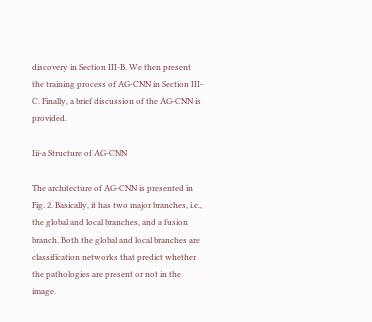discovery in Section III-B. We then present the training process of AG-CNN in Section III-C. Finally, a brief discussion of the AG-CNN is provided.

Iii-a Structure of AG-CNN

The architecture of AG-CNN is presented in Fig. 2. Basically, it has two major branches, i.e., the global and local branches, and a fusion branch. Both the global and local branches are classification networks that predict whether the pathologies are present or not in the image.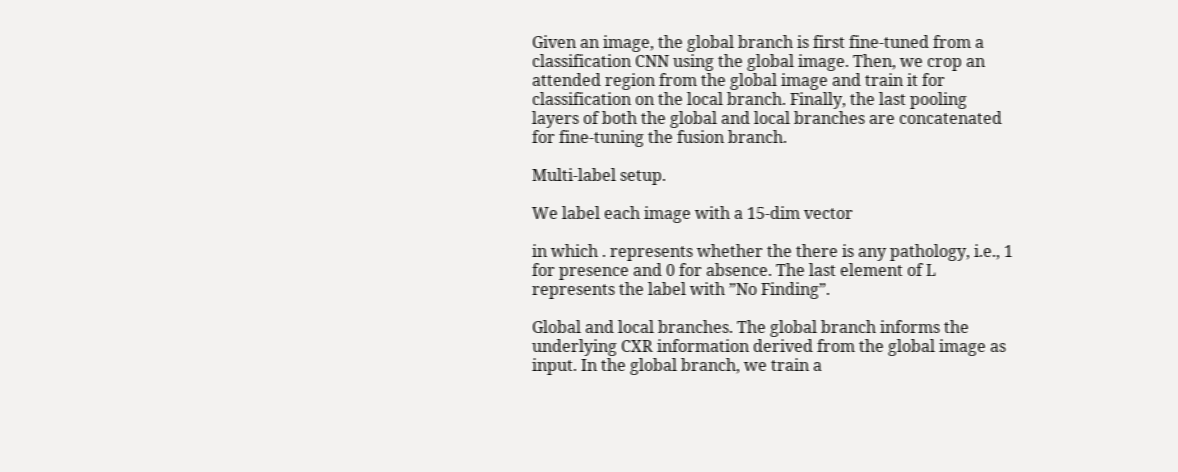Given an image, the global branch is first fine-tuned from a classification CNN using the global image. Then, we crop an attended region from the global image and train it for classification on the local branch. Finally, the last pooling layers of both the global and local branches are concatenated for fine-tuning the fusion branch.

Multi-label setup.

We label each image with a 15-dim vector

in which . represents whether the there is any pathology, i.e., 1 for presence and 0 for absence. The last element of L represents the label with ”No Finding”.

Global and local branches. The global branch informs the underlying CXR information derived from the global image as input. In the global branch, we train a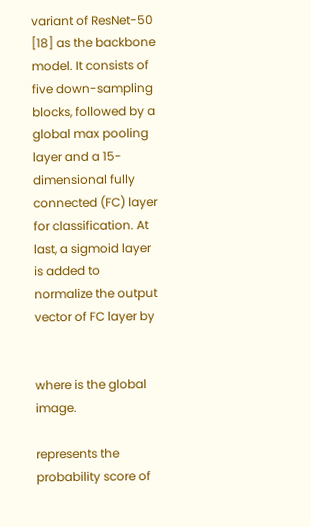variant of ResNet-50 [18] as the backbone model. It consists of five down-sampling blocks, followed by a global max pooling layer and a 15-dimensional fully connected (FC) layer for classification. At last, a sigmoid layer is added to normalize the output vector of FC layer by


where is the global image.

represents the probability score of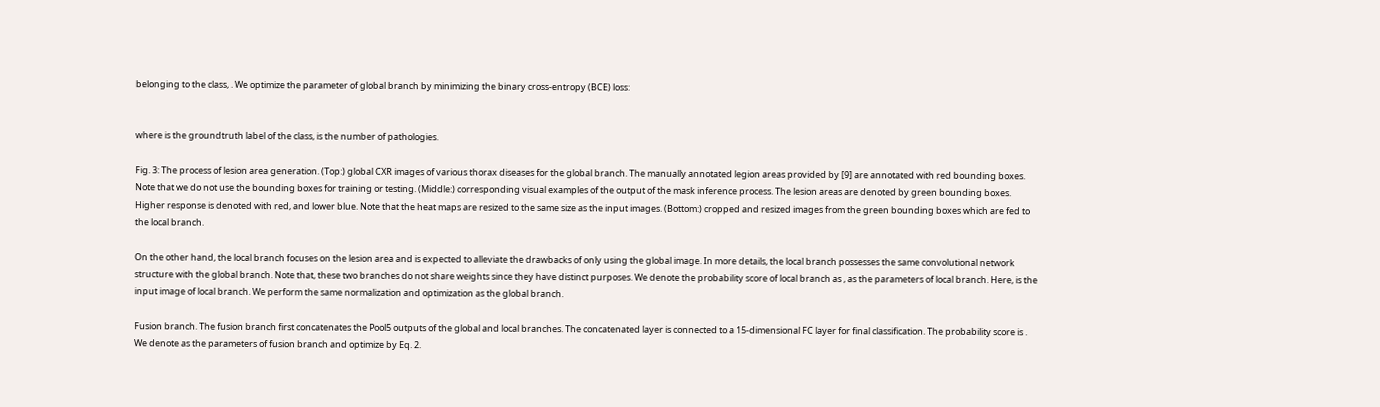belonging to the class, . We optimize the parameter of global branch by minimizing the binary cross-entropy (BCE) loss:


where is the groundtruth label of the class, is the number of pathologies.

Fig. 3: The process of lesion area generation. (Top:) global CXR images of various thorax diseases for the global branch. The manually annotated legion areas provided by [9] are annotated with red bounding boxes. Note that we do not use the bounding boxes for training or testing. (Middle:) corresponding visual examples of the output of the mask inference process. The lesion areas are denoted by green bounding boxes. Higher response is denoted with red, and lower blue. Note that the heat maps are resized to the same size as the input images. (Bottom:) cropped and resized images from the green bounding boxes which are fed to the local branch.

On the other hand, the local branch focuses on the lesion area and is expected to alleviate the drawbacks of only using the global image. In more details, the local branch possesses the same convolutional network structure with the global branch. Note that, these two branches do not share weights since they have distinct purposes. We denote the probability score of local branch as , as the parameters of local branch. Here, is the input image of local branch. We perform the same normalization and optimization as the global branch.

Fusion branch. The fusion branch first concatenates the Pool5 outputs of the global and local branches. The concatenated layer is connected to a 15-dimensional FC layer for final classification. The probability score is . We denote as the parameters of fusion branch and optimize by Eq. 2.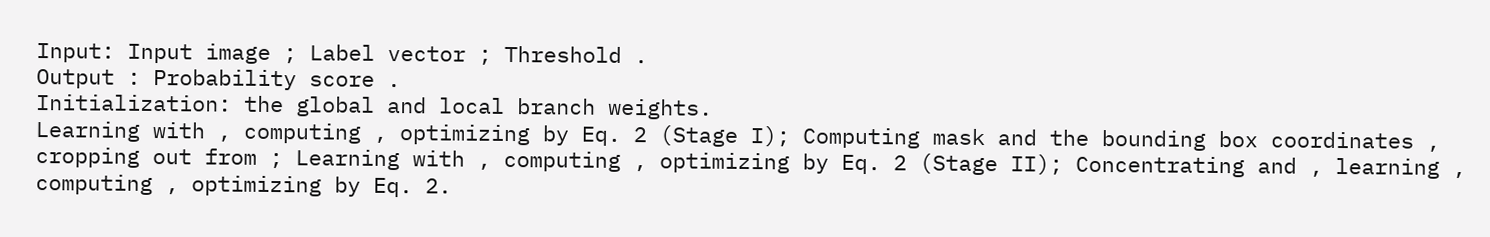Input: Input image ; Label vector ; Threshold .
Output : Probability score .
Initialization: the global and local branch weights.
Learning with , computing , optimizing by Eq. 2 (Stage I); Computing mask and the bounding box coordinates , cropping out from ; Learning with , computing , optimizing by Eq. 2 (Stage II); Concentrating and , learning , computing , optimizing by Eq. 2.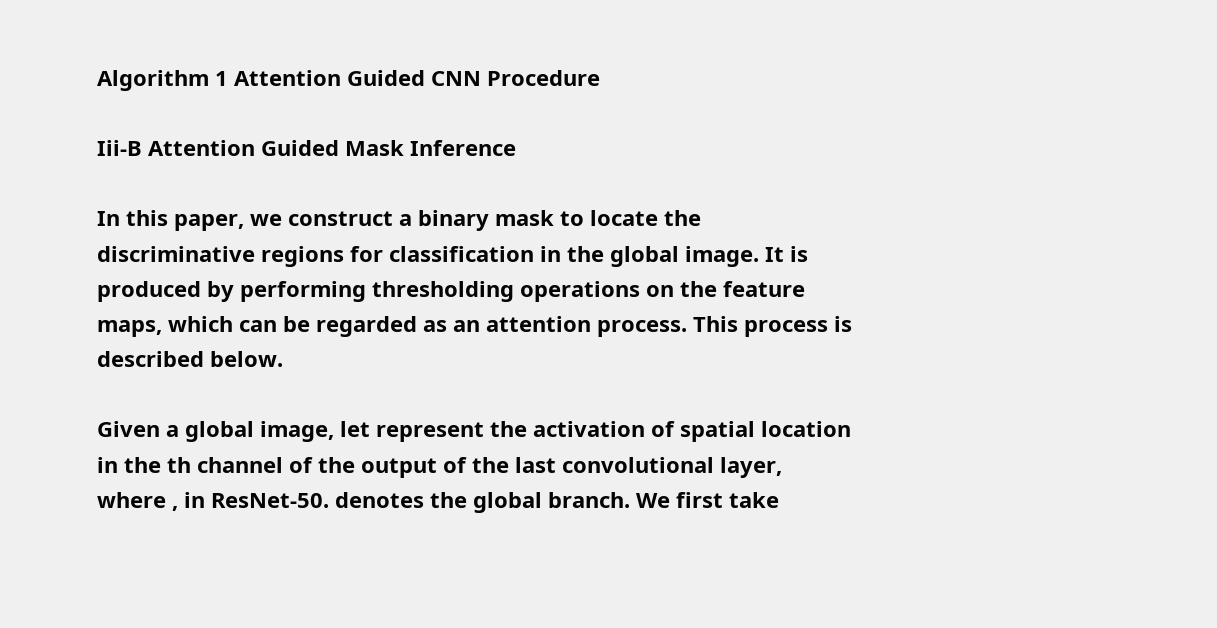Algorithm 1 Attention Guided CNN Procedure

Iii-B Attention Guided Mask Inference

In this paper, we construct a binary mask to locate the discriminative regions for classification in the global image. It is produced by performing thresholding operations on the feature maps, which can be regarded as an attention process. This process is described below.

Given a global image, let represent the activation of spatial location in the th channel of the output of the last convolutional layer, where , in ResNet-50. denotes the global branch. We first take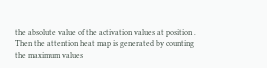the absolute value of the activation values at position . Then the attention heat map is generated by counting the maximum values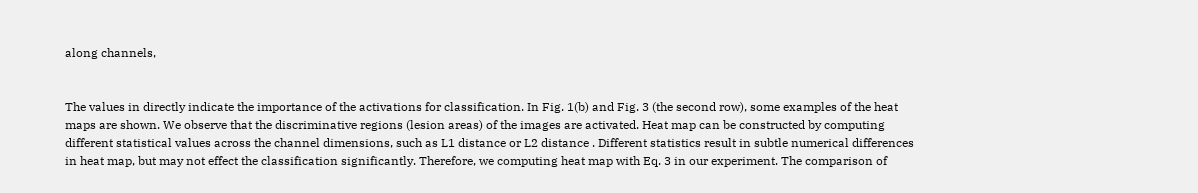along channels,


The values in directly indicate the importance of the activations for classification. In Fig. 1(b) and Fig. 3 (the second row), some examples of the heat maps are shown. We observe that the discriminative regions (lesion areas) of the images are activated. Heat map can be constructed by computing different statistical values across the channel dimensions, such as L1 distance or L2 distance . Different statistics result in subtle numerical differences in heat map, but may not effect the classification significantly. Therefore, we computing heat map with Eq. 3 in our experiment. The comparison of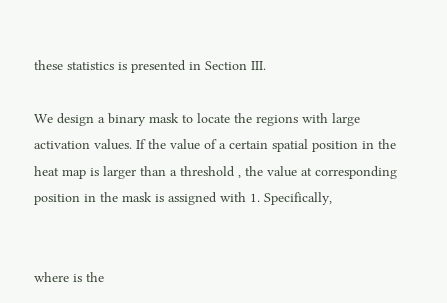these statistics is presented in Section III.

We design a binary mask to locate the regions with large activation values. If the value of a certain spatial position in the heat map is larger than a threshold , the value at corresponding position in the mask is assigned with 1. Specifically,


where is the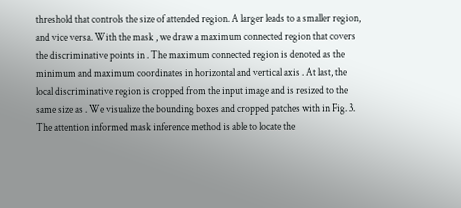threshold that controls the size of attended region. A larger leads to a smaller region, and vice versa. With the mask , we draw a maximum connected region that covers the discriminative points in . The maximum connected region is denoted as the minimum and maximum coordinates in horizontal and vertical axis . At last, the local discriminative region is cropped from the input image and is resized to the same size as . We visualize the bounding boxes and cropped patches with in Fig. 3. The attention informed mask inference method is able to locate the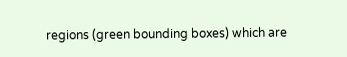regions (green bounding boxes) which are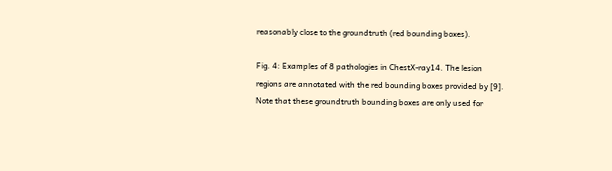reasonably close to the groundtruth (red bounding boxes).

Fig. 4: Examples of 8 pathologies in ChestX-ray14. The lesion regions are annotated with the red bounding boxes provided by [9]. Note that these groundtruth bounding boxes are only used for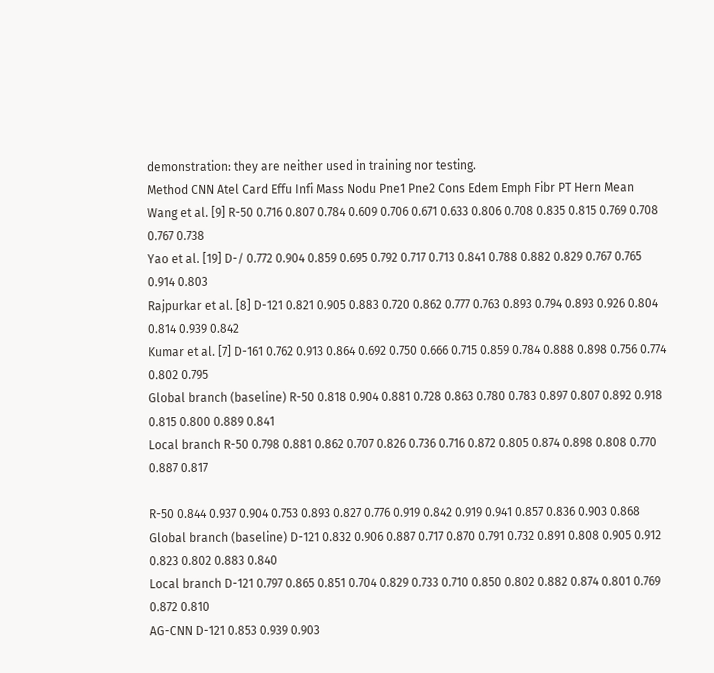demonstration: they are neither used in training nor testing.
Method CNN Atel Card Effu Infi Mass Nodu Pne1 Pne2 Cons Edem Emph Fibr PT Hern Mean
Wang et al. [9] R-50 0.716 0.807 0.784 0.609 0.706 0.671 0.633 0.806 0.708 0.835 0.815 0.769 0.708 0.767 0.738
Yao et al. [19] D-/ 0.772 0.904 0.859 0.695 0.792 0.717 0.713 0.841 0.788 0.882 0.829 0.767 0.765 0.914 0.803
Rajpurkar et al. [8] D-121 0.821 0.905 0.883 0.720 0.862 0.777 0.763 0.893 0.794 0.893 0.926 0.804 0.814 0.939 0.842
Kumar et al. [7] D-161 0.762 0.913 0.864 0.692 0.750 0.666 0.715 0.859 0.784 0.888 0.898 0.756 0.774 0.802 0.795
Global branch (baseline) R-50 0.818 0.904 0.881 0.728 0.863 0.780 0.783 0.897 0.807 0.892 0.918 0.815 0.800 0.889 0.841
Local branch R-50 0.798 0.881 0.862 0.707 0.826 0.736 0.716 0.872 0.805 0.874 0.898 0.808 0.770 0.887 0.817

R-50 0.844 0.937 0.904 0.753 0.893 0.827 0.776 0.919 0.842 0.919 0.941 0.857 0.836 0.903 0.868
Global branch (baseline) D-121 0.832 0.906 0.887 0.717 0.870 0.791 0.732 0.891 0.808 0.905 0.912 0.823 0.802 0.883 0.840
Local branch D-121 0.797 0.865 0.851 0.704 0.829 0.733 0.710 0.850 0.802 0.882 0.874 0.801 0.769 0.872 0.810
AG-CNN D-121 0.853 0.939 0.903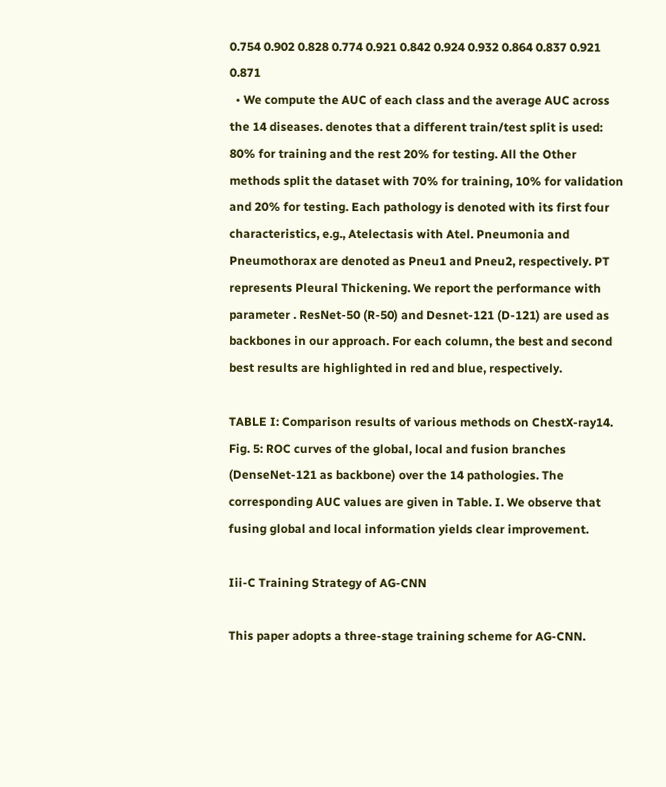0.754 0.902 0.828 0.774 0.921 0.842 0.924 0.932 0.864 0.837 0.921 0.871
  • We compute the AUC of each class and the average AUC across the 14 diseases. denotes that a different train/test split is used: 80% for training and the rest 20% for testing. All the Other methods split the dataset with 70% for training, 10% for validation and 20% for testing. Each pathology is denoted with its first four characteristics, e.g., Atelectasis with Atel. Pneumonia and Pneumothorax are denoted as Pneu1 and Pneu2, respectively. PT represents Pleural Thickening. We report the performance with parameter . ResNet-50 (R-50) and Desnet-121 (D-121) are used as backbones in our approach. For each column, the best and second best results are highlighted in red and blue, respectively.

TABLE I: Comparison results of various methods on ChestX-ray14.
Fig. 5: ROC curves of the global, local and fusion branches (DenseNet-121 as backbone) over the 14 pathologies. The corresponding AUC values are given in Table. I. We observe that fusing global and local information yields clear improvement.

Iii-C Training Strategy of AG-CNN

This paper adopts a three-stage training scheme for AG-CNN.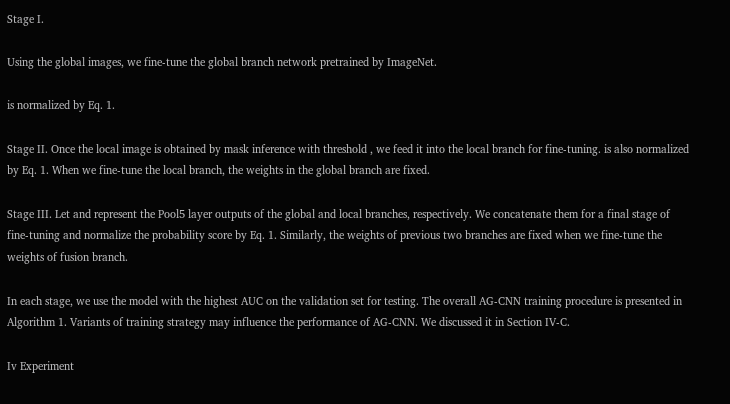Stage I.

Using the global images, we fine-tune the global branch network pretrained by ImageNet.

is normalized by Eq. 1.

Stage II. Once the local image is obtained by mask inference with threshold , we feed it into the local branch for fine-tuning. is also normalized by Eq. 1. When we fine-tune the local branch, the weights in the global branch are fixed.

Stage III. Let and represent the Pool5 layer outputs of the global and local branches, respectively. We concatenate them for a final stage of fine-tuning and normalize the probability score by Eq. 1. Similarly, the weights of previous two branches are fixed when we fine-tune the weights of fusion branch.

In each stage, we use the model with the highest AUC on the validation set for testing. The overall AG-CNN training procedure is presented in Algorithm 1. Variants of training strategy may influence the performance of AG-CNN. We discussed it in Section IV-C.

Iv Experiment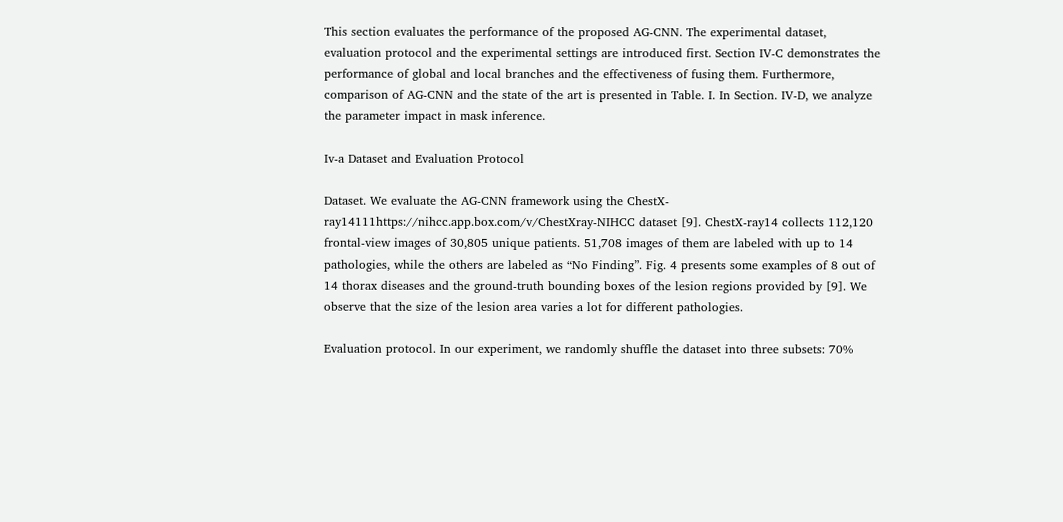This section evaluates the performance of the proposed AG-CNN. The experimental dataset, evaluation protocol and the experimental settings are introduced first. Section IV-C demonstrates the performance of global and local branches and the effectiveness of fusing them. Furthermore, comparison of AG-CNN and the state of the art is presented in Table. I. In Section. IV-D, we analyze the parameter impact in mask inference.

Iv-a Dataset and Evaluation Protocol

Dataset. We evaluate the AG-CNN framework using the ChestX-ray14111https://nihcc.app.box.com/v/ChestXray-NIHCC dataset [9]. ChestX-ray14 collects 112,120 frontal-view images of 30,805 unique patients. 51,708 images of them are labeled with up to 14 pathologies, while the others are labeled as “No Finding”. Fig. 4 presents some examples of 8 out of 14 thorax diseases and the ground-truth bounding boxes of the lesion regions provided by [9]. We observe that the size of the lesion area varies a lot for different pathologies.

Evaluation protocol. In our experiment, we randomly shuffle the dataset into three subsets: 70%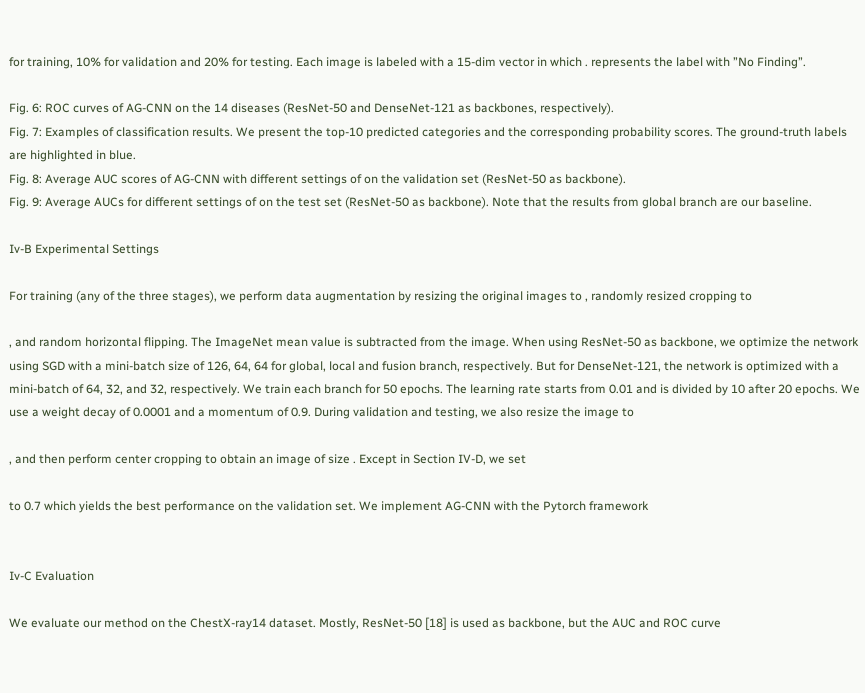for training, 10% for validation and 20% for testing. Each image is labeled with a 15-dim vector in which . represents the label with ”No Finding”.

Fig. 6: ROC curves of AG-CNN on the 14 diseases (ResNet-50 and DenseNet-121 as backbones, respectively).
Fig. 7: Examples of classification results. We present the top-10 predicted categories and the corresponding probability scores. The ground-truth labels are highlighted in blue.
Fig. 8: Average AUC scores of AG-CNN with different settings of on the validation set (ResNet-50 as backbone).
Fig. 9: Average AUCs for different settings of on the test set (ResNet-50 as backbone). Note that the results from global branch are our baseline.

Iv-B Experimental Settings

For training (any of the three stages), we perform data augmentation by resizing the original images to , randomly resized cropping to

, and random horizontal flipping. The ImageNet mean value is subtracted from the image. When using ResNet-50 as backbone, we optimize the network using SGD with a mini-batch size of 126, 64, 64 for global, local and fusion branch, respectively. But for DenseNet-121, the network is optimized with a mini-batch of 64, 32, and 32, respectively. We train each branch for 50 epochs. The learning rate starts from 0.01 and is divided by 10 after 20 epochs. We use a weight decay of 0.0001 and a momentum of 0.9. During validation and testing, we also resize the image to

, and then perform center cropping to obtain an image of size . Except in Section IV-D, we set

to 0.7 which yields the best performance on the validation set. We implement AG-CNN with the Pytorch framework


Iv-C Evaluation

We evaluate our method on the ChestX-ray14 dataset. Mostly, ResNet-50 [18] is used as backbone, but the AUC and ROC curve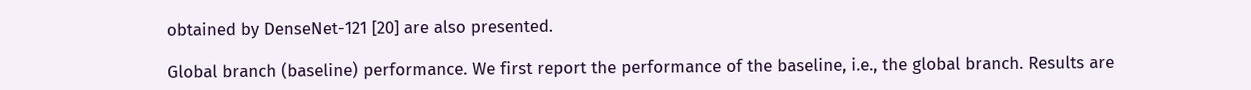obtained by DenseNet-121 [20] are also presented.

Global branch (baseline) performance. We first report the performance of the baseline, i.e., the global branch. Results are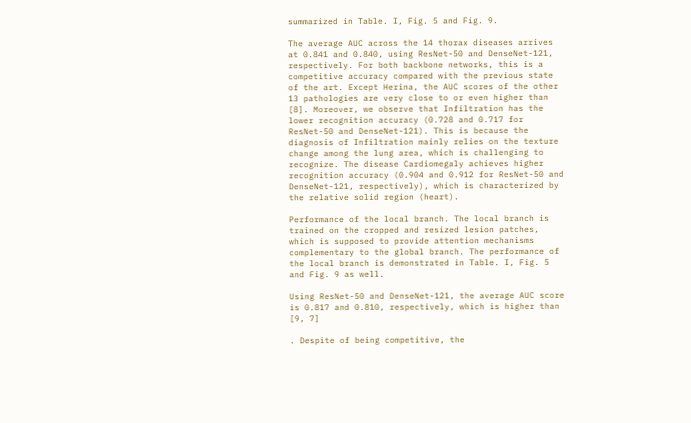summarized in Table. I, Fig. 5 and Fig. 9.

The average AUC across the 14 thorax diseases arrives at 0.841 and 0.840, using ResNet-50 and DenseNet-121, respectively. For both backbone networks, this is a competitive accuracy compared with the previous state of the art. Except Herina, the AUC scores of the other 13 pathologies are very close to or even higher than [8]. Moreover, we observe that Infiltration has the lower recognition accuracy (0.728 and 0.717 for ResNet-50 and DenseNet-121). This is because the diagnosis of Infiltration mainly relies on the texture change among the lung area, which is challenging to recognize. The disease Cardiomegaly achieves higher recognition accuracy (0.904 and 0.912 for ResNet-50 and DenseNet-121, respectively), which is characterized by the relative solid region (heart).

Performance of the local branch. The local branch is trained on the cropped and resized lesion patches, which is supposed to provide attention mechanisms complementary to the global branch. The performance of the local branch is demonstrated in Table. I, Fig. 5 and Fig. 9 as well.

Using ResNet-50 and DenseNet-121, the average AUC score is 0.817 and 0.810, respectively, which is higher than [9, 7]

. Despite of being competitive, the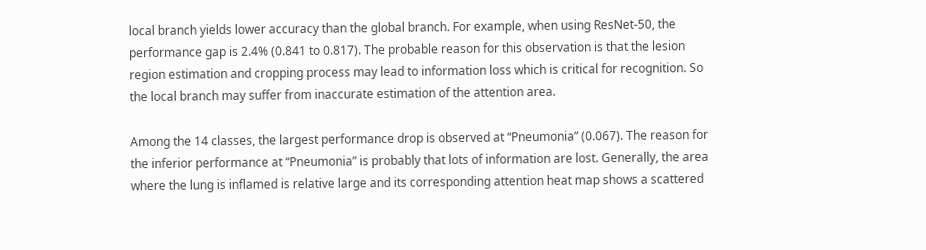local branch yields lower accuracy than the global branch. For example, when using ResNet-50, the performance gap is 2.4% (0.841 to 0.817). The probable reason for this observation is that the lesion region estimation and cropping process may lead to information loss which is critical for recognition. So the local branch may suffer from inaccurate estimation of the attention area.

Among the 14 classes, the largest performance drop is observed at “Pneumonia” (0.067). The reason for the inferior performance at “Pneumonia” is probably that lots of information are lost. Generally, the area where the lung is inflamed is relative large and its corresponding attention heat map shows a scattered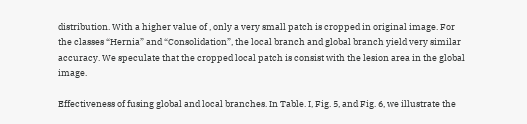distribution. With a higher value of , only a very small patch is cropped in original image. For the classes “Hernia” and “Consolidation”, the local branch and global branch yield very similar accuracy. We speculate that the cropped local patch is consist with the lesion area in the global image.

Effectiveness of fusing global and local branches. In Table. I, Fig. 5, and Fig. 6, we illustrate the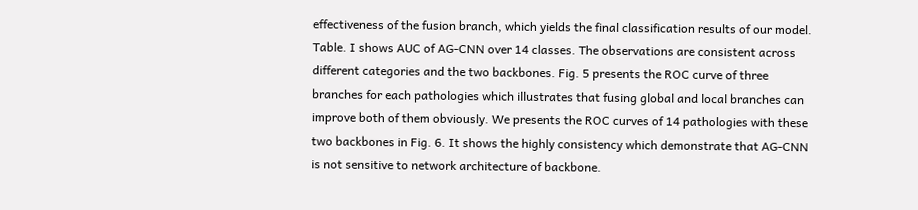effectiveness of the fusion branch, which yields the final classification results of our model. Table. I shows AUC of AG-CNN over 14 classes. The observations are consistent across different categories and the two backbones. Fig. 5 presents the ROC curve of three branches for each pathologies which illustrates that fusing global and local branches can improve both of them obviously. We presents the ROC curves of 14 pathologies with these two backbones in Fig. 6. It shows the highly consistency which demonstrate that AG-CNN is not sensitive to network architecture of backbone.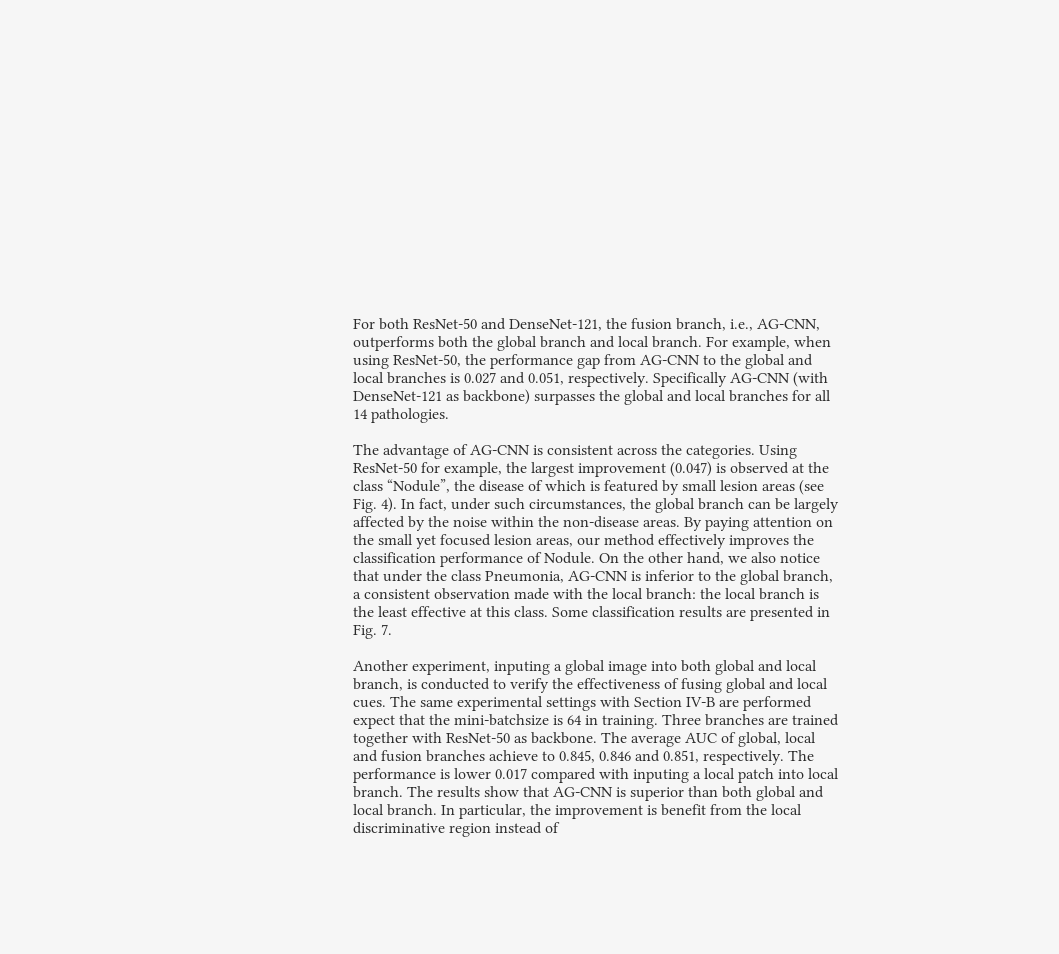For both ResNet-50 and DenseNet-121, the fusion branch, i.e., AG-CNN, outperforms both the global branch and local branch. For example, when using ResNet-50, the performance gap from AG-CNN to the global and local branches is 0.027 and 0.051, respectively. Specifically AG-CNN (with DenseNet-121 as backbone) surpasses the global and local branches for all 14 pathologies.

The advantage of AG-CNN is consistent across the categories. Using ResNet-50 for example, the largest improvement (0.047) is observed at the class “Nodule”, the disease of which is featured by small lesion areas (see Fig. 4). In fact, under such circumstances, the global branch can be largely affected by the noise within the non-disease areas. By paying attention on the small yet focused lesion areas, our method effectively improves the classification performance of Nodule. On the other hand, we also notice that under the class Pneumonia, AG-CNN is inferior to the global branch, a consistent observation made with the local branch: the local branch is the least effective at this class. Some classification results are presented in Fig. 7.

Another experiment, inputing a global image into both global and local branch, is conducted to verify the effectiveness of fusing global and local cues. The same experimental settings with Section IV-B are performed expect that the mini-batchsize is 64 in training. Three branches are trained together with ResNet-50 as backbone. The average AUC of global, local and fusion branches achieve to 0.845, 0.846 and 0.851, respectively. The performance is lower 0.017 compared with inputing a local patch into local branch. The results show that AG-CNN is superior than both global and local branch. In particular, the improvement is benefit from the local discriminative region instead of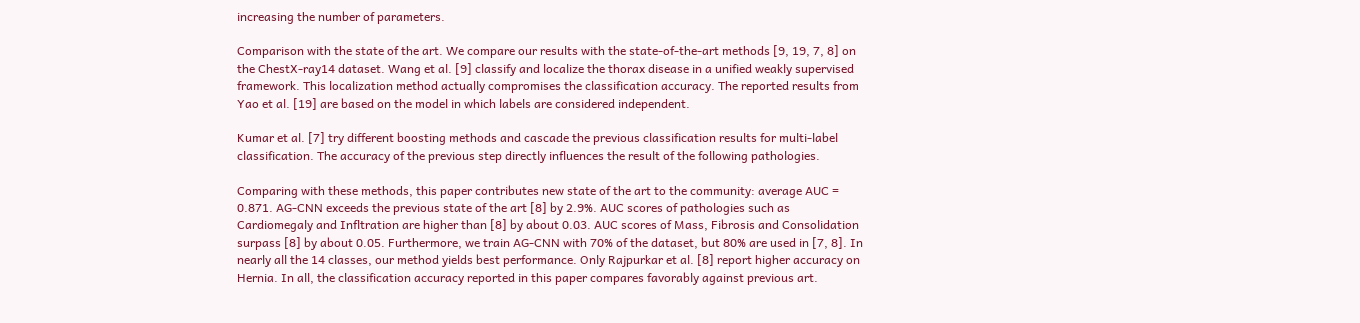increasing the number of parameters.

Comparison with the state of the art. We compare our results with the state-of-the-art methods [9, 19, 7, 8] on the ChestX-ray14 dataset. Wang et al. [9] classify and localize the thorax disease in a unified weakly supervised framework. This localization method actually compromises the classification accuracy. The reported results from Yao et al. [19] are based on the model in which labels are considered independent.

Kumar et al. [7] try different boosting methods and cascade the previous classification results for multi-label classification. The accuracy of the previous step directly influences the result of the following pathologies.

Comparing with these methods, this paper contributes new state of the art to the community: average AUC = 0.871. AG-CNN exceeds the previous state of the art [8] by 2.9%. AUC scores of pathologies such as Cardiomegaly and Infltration are higher than [8] by about 0.03. AUC scores of Mass, Fibrosis and Consolidation surpass [8] by about 0.05. Furthermore, we train AG-CNN with 70% of the dataset, but 80% are used in [7, 8]. In nearly all the 14 classes, our method yields best performance. Only Rajpurkar et al. [8] report higher accuracy on Hernia. In all, the classification accuracy reported in this paper compares favorably against previous art.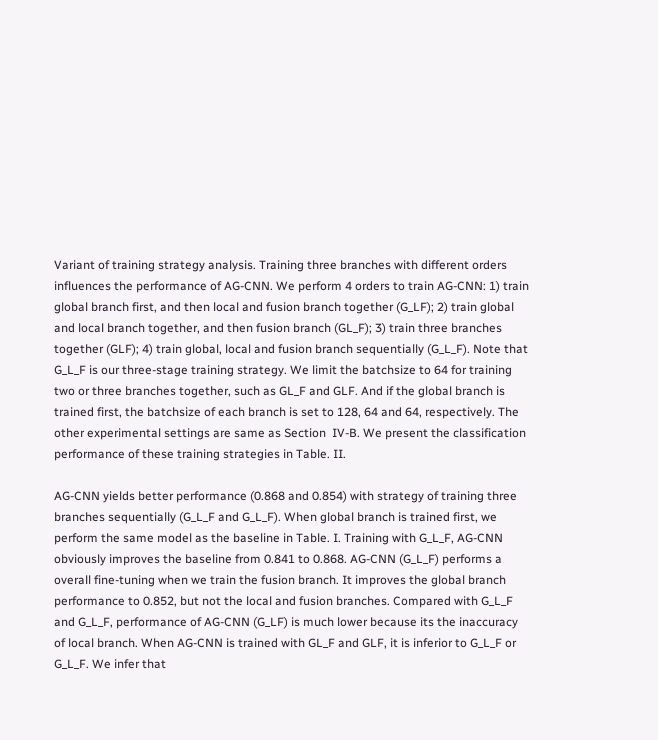Variant of training strategy analysis. Training three branches with different orders influences the performance of AG-CNN. We perform 4 orders to train AG-CNN: 1) train global branch first, and then local and fusion branch together (G_LF); 2) train global and local branch together, and then fusion branch (GL_F); 3) train three branches together (GLF); 4) train global, local and fusion branch sequentially (G_L_F). Note that G_L_F is our three-stage training strategy. We limit the batchsize to 64 for training two or three branches together, such as GL_F and GLF. And if the global branch is trained first, the batchsize of each branch is set to 128, 64 and 64, respectively. The other experimental settings are same as Section  IV-B. We present the classification performance of these training strategies in Table. II.

AG-CNN yields better performance (0.868 and 0.854) with strategy of training three branches sequentially (G_L_F and G_L_F). When global branch is trained first, we perform the same model as the baseline in Table. I. Training with G_L_F, AG-CNN obviously improves the baseline from 0.841 to 0.868. AG-CNN (G_L_F) performs a overall fine-tuning when we train the fusion branch. It improves the global branch performance to 0.852, but not the local and fusion branches. Compared with G_L_F and G_L_F, performance of AG-CNN (G_LF) is much lower because its the inaccuracy of local branch. When AG-CNN is trained with GL_F and GLF, it is inferior to G_L_F or G_L_F. We infer that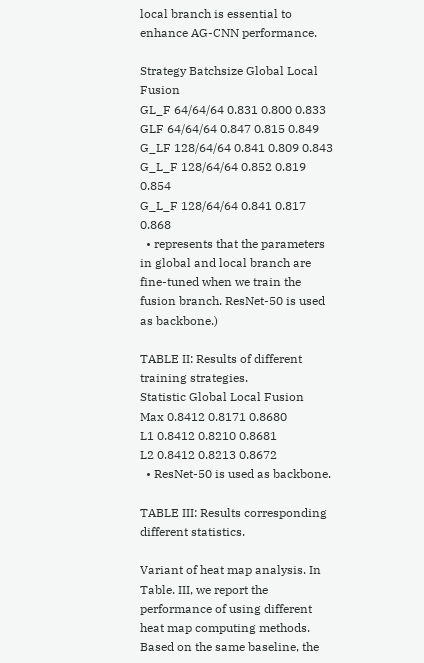local branch is essential to enhance AG-CNN performance.

Strategy Batchsize Global Local Fusion
GL_F 64/64/64 0.831 0.800 0.833
GLF 64/64/64 0.847 0.815 0.849
G_LF 128/64/64 0.841 0.809 0.843
G_L_F 128/64/64 0.852 0.819 0.854
G_L_F 128/64/64 0.841 0.817 0.868
  • represents that the parameters in global and local branch are fine-tuned when we train the fusion branch. ResNet-50 is used as backbone.)

TABLE II: Results of different training strategies.
Statistic Global Local Fusion
Max 0.8412 0.8171 0.8680
L1 0.8412 0.8210 0.8681
L2 0.8412 0.8213 0.8672
  • ResNet-50 is used as backbone.

TABLE III: Results corresponding different statistics.

Variant of heat map analysis. In Table. III, we report the performance of using different heat map computing methods. Based on the same baseline, the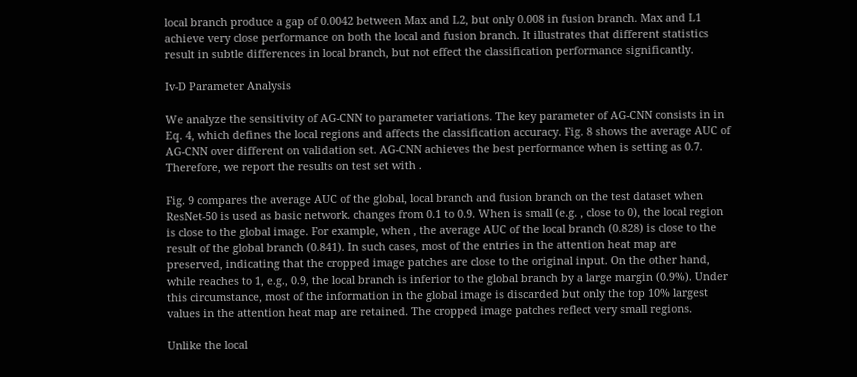local branch produce a gap of 0.0042 between Max and L2, but only 0.008 in fusion branch. Max and L1 achieve very close performance on both the local and fusion branch. It illustrates that different statistics result in subtle differences in local branch, but not effect the classification performance significantly.

Iv-D Parameter Analysis

We analyze the sensitivity of AG-CNN to parameter variations. The key parameter of AG-CNN consists in in Eq. 4, which defines the local regions and affects the classification accuracy. Fig. 8 shows the average AUC of AG-CNN over different on validation set. AG-CNN achieves the best performance when is setting as 0.7. Therefore, we report the results on test set with .

Fig. 9 compares the average AUC of the global, local branch and fusion branch on the test dataset when ResNet-50 is used as basic network. changes from 0.1 to 0.9. When is small (e.g. , close to 0), the local region is close to the global image. For example, when , the average AUC of the local branch (0.828) is close to the result of the global branch (0.841). In such cases, most of the entries in the attention heat map are preserved, indicating that the cropped image patches are close to the original input. On the other hand, while reaches to 1, e.g., 0.9, the local branch is inferior to the global branch by a large margin (0.9%). Under this circumstance, most of the information in the global image is discarded but only the top 10% largest values in the attention heat map are retained. The cropped image patches reflect very small regions.

Unlike the local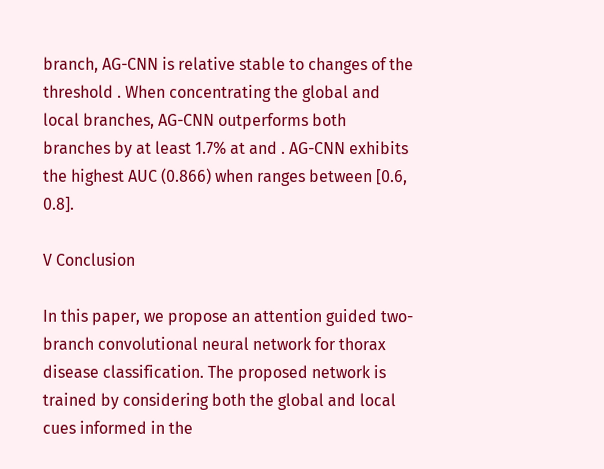branch, AG-CNN is relative stable to changes of the threshold . When concentrating the global and local branches, AG-CNN outperforms both branches by at least 1.7% at and . AG-CNN exhibits the highest AUC (0.866) when ranges between [0.6, 0.8].

V Conclusion

In this paper, we propose an attention guided two-branch convolutional neural network for thorax disease classification. The proposed network is trained by considering both the global and local cues informed in the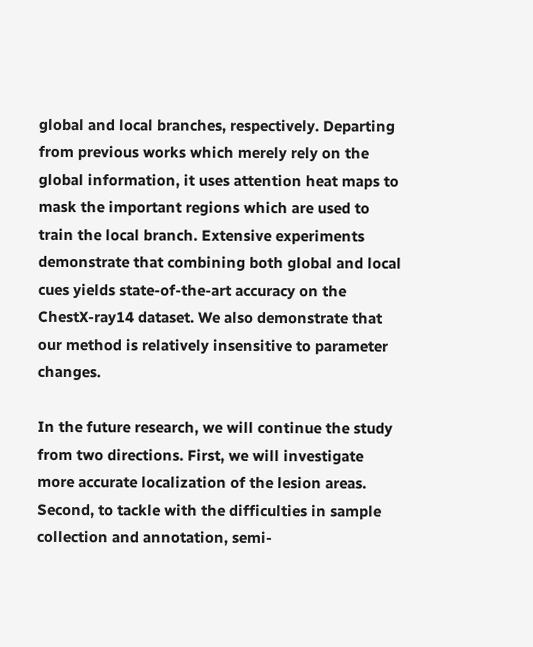global and local branches, respectively. Departing from previous works which merely rely on the global information, it uses attention heat maps to mask the important regions which are used to train the local branch. Extensive experiments demonstrate that combining both global and local cues yields state-of-the-art accuracy on the ChestX-ray14 dataset. We also demonstrate that our method is relatively insensitive to parameter changes.

In the future research, we will continue the study from two directions. First, we will investigate more accurate localization of the lesion areas. Second, to tackle with the difficulties in sample collection and annotation, semi-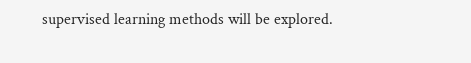supervised learning methods will be explored.